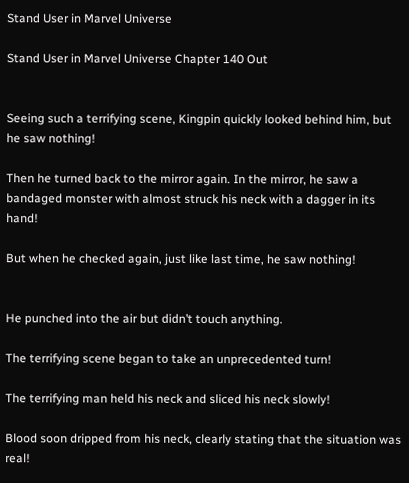Stand User in Marvel Universe

Stand User in Marvel Universe Chapter 140 Out


Seeing such a terrifying scene, Kingpin quickly looked behind him, but he saw nothing!

Then he turned back to the mirror again. In the mirror, he saw a bandaged monster with almost struck his neck with a dagger in its hand!

But when he checked again, just like last time, he saw nothing!


He punched into the air but didn’t touch anything.

The terrifying scene began to take an unprecedented turn!

The terrifying man held his neck and sliced his neck slowly!

Blood soon dripped from his neck, clearly stating that the situation was real!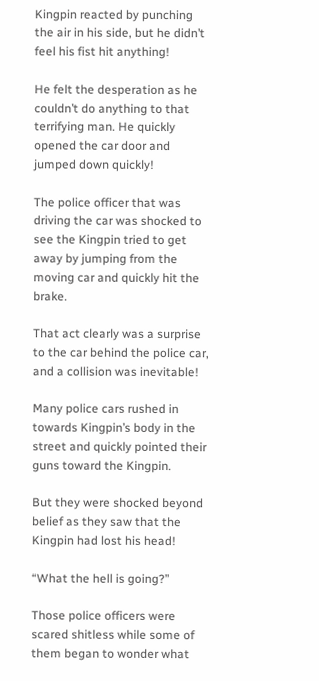Kingpin reacted by punching the air in his side, but he didn’t feel his fist hit anything!

He felt the desperation as he couldn’t do anything to that terrifying man. He quickly opened the car door and jumped down quickly!

The police officer that was driving the car was shocked to see the Kingpin tried to get away by jumping from the moving car and quickly hit the brake.

That act clearly was a surprise to the car behind the police car, and a collision was inevitable!

Many police cars rushed in towards Kingpin’s body in the street and quickly pointed their guns toward the Kingpin.

But they were shocked beyond belief as they saw that the Kingpin had lost his head!

“What the hell is going?”

Those police officers were scared shitless while some of them began to wonder what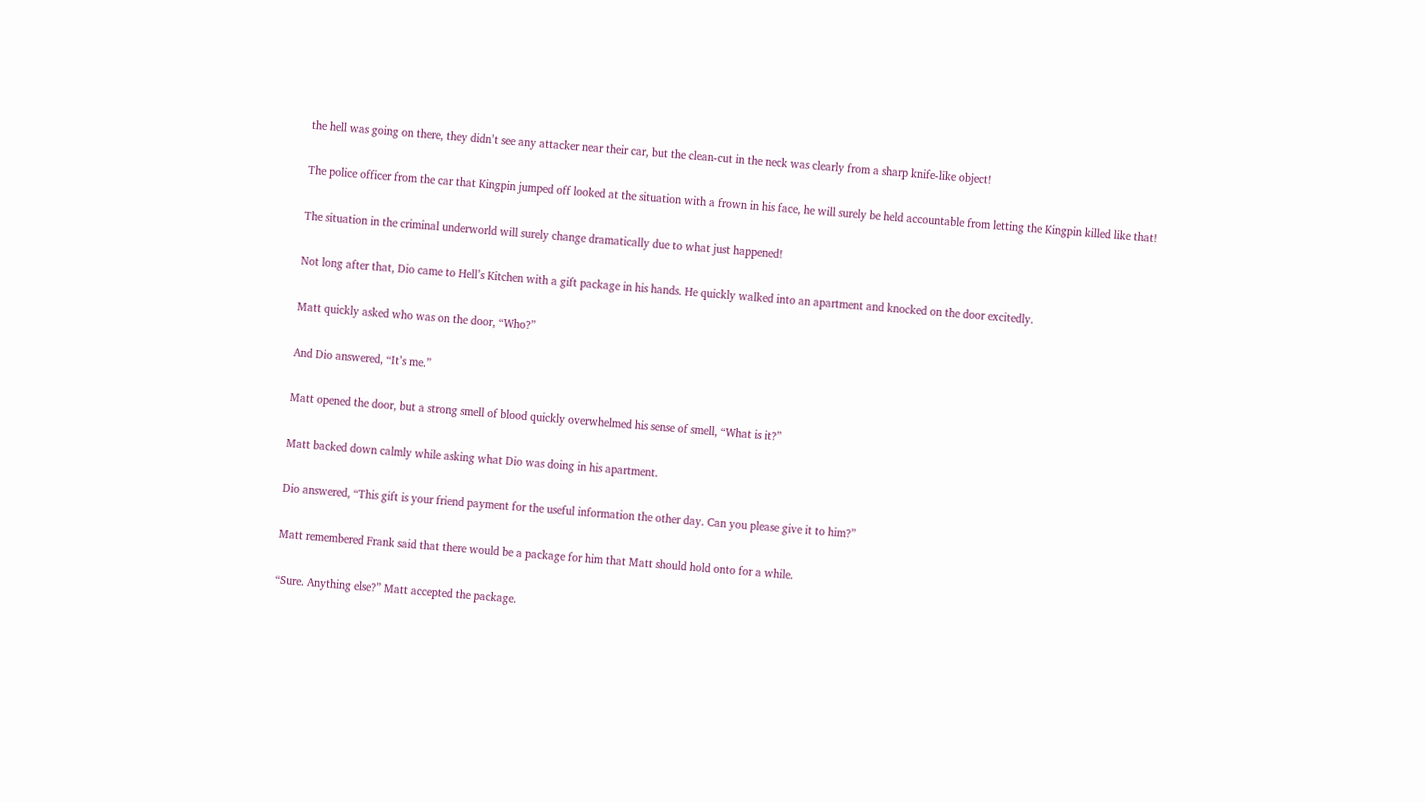the hell was going on there, they didn’t see any attacker near their car, but the clean-cut in the neck was clearly from a sharp knife-like object!

The police officer from the car that Kingpin jumped off looked at the situation with a frown in his face, he will surely be held accountable from letting the Kingpin killed like that!

The situation in the criminal underworld will surely change dramatically due to what just happened!

Not long after that, Dio came to Hell’s Kitchen with a gift package in his hands. He quickly walked into an apartment and knocked on the door excitedly.

Matt quickly asked who was on the door, “Who?”

And Dio answered, “It’s me.”

Matt opened the door, but a strong smell of blood quickly overwhelmed his sense of smell, “What is it?”

Matt backed down calmly while asking what Dio was doing in his apartment.

Dio answered, “This gift is your friend payment for the useful information the other day. Can you please give it to him?”

Matt remembered Frank said that there would be a package for him that Matt should hold onto for a while.

“Sure. Anything else?” Matt accepted the package.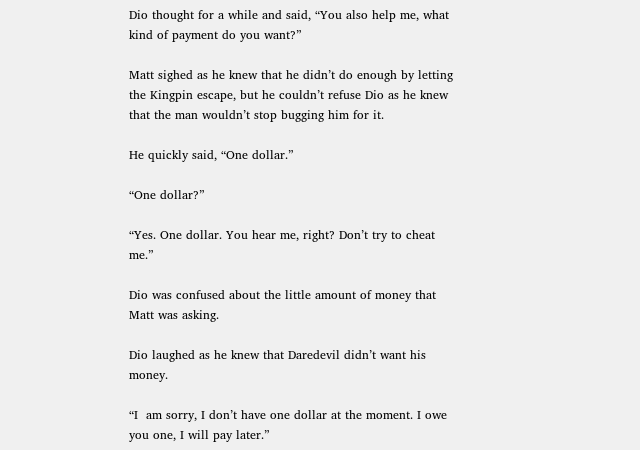Dio thought for a while and said, “You also help me, what kind of payment do you want?”

Matt sighed as he knew that he didn’t do enough by letting the Kingpin escape, but he couldn’t refuse Dio as he knew that the man wouldn’t stop bugging him for it.

He quickly said, “One dollar.”

“One dollar?”

“Yes. One dollar. You hear me, right? Don’t try to cheat me.”

Dio was confused about the little amount of money that Matt was asking.

Dio laughed as he knew that Daredevil didn’t want his money.

“I  am sorry, I don’t have one dollar at the moment. I owe you one, I will pay later.”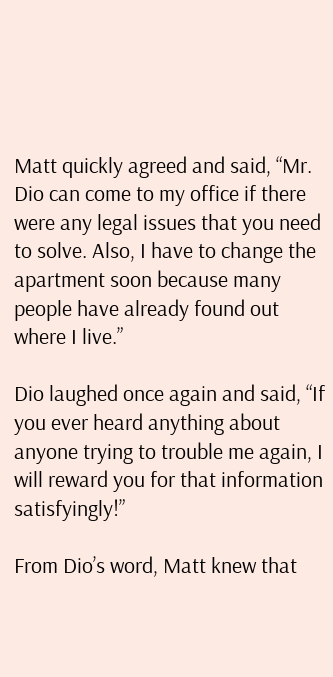Matt quickly agreed and said, “Mr. Dio can come to my office if there were any legal issues that you need to solve. Also, I have to change the apartment soon because many people have already found out where I live.”

Dio laughed once again and said, “If you ever heard anything about anyone trying to trouble me again, I will reward you for that information satisfyingly!”

From Dio’s word, Matt knew that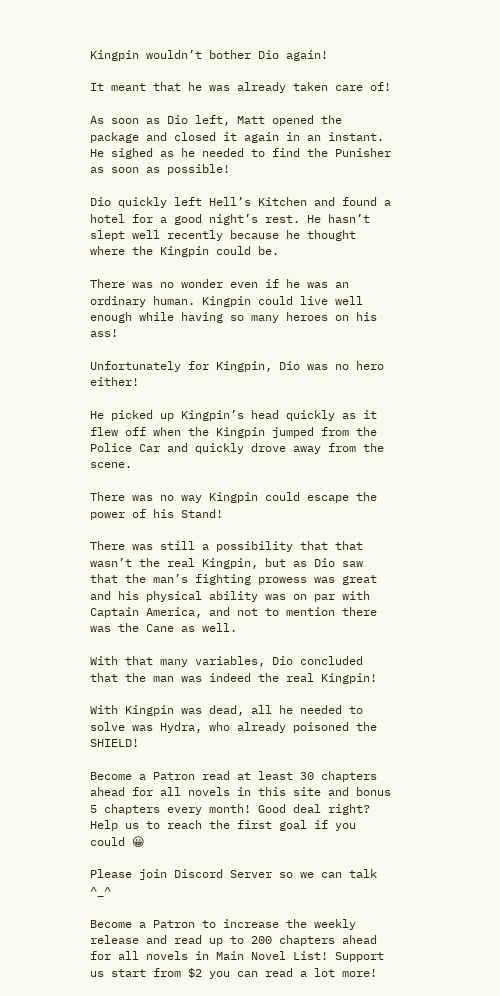Kingpin wouldn’t bother Dio again!

It meant that he was already taken care of!

As soon as Dio left, Matt opened the package and closed it again in an instant. He sighed as he needed to find the Punisher as soon as possible!

Dio quickly left Hell’s Kitchen and found a hotel for a good night’s rest. He hasn’t slept well recently because he thought where the Kingpin could be.

There was no wonder even if he was an ordinary human. Kingpin could live well enough while having so many heroes on his ass!

Unfortunately for Kingpin, Dio was no hero either!

He picked up Kingpin’s head quickly as it flew off when the Kingpin jumped from the Police Car and quickly drove away from the scene.

There was no way Kingpin could escape the power of his Stand!

There was still a possibility that that wasn’t the real Kingpin, but as Dio saw that the man’s fighting prowess was great and his physical ability was on par with Captain America, and not to mention there was the Cane as well.

With that many variables, Dio concluded that the man was indeed the real Kingpin!

With Kingpin was dead, all he needed to solve was Hydra, who already poisoned the SHIELD!

Become a Patron read at least 30 chapters ahead for all novels in this site and bonus 5 chapters every month! Good deal right? Help us to reach the first goal if you could 😀

Please join Discord Server so we can talk ^_^

Become a Patron to increase the weekly release and read up to 200 chapters ahead for all novels in Main Novel List! Support us start from $2 you can read a lot more!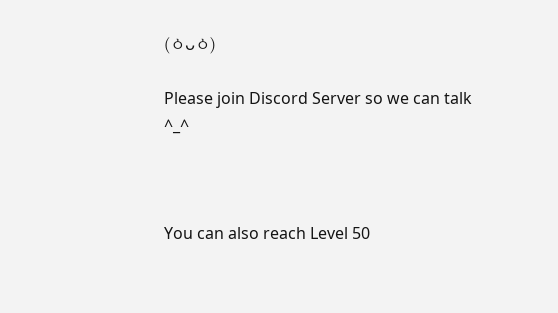(ㆁᴗㆁ)

Please join Discord Server so we can talk ^_^



You can also reach Level 50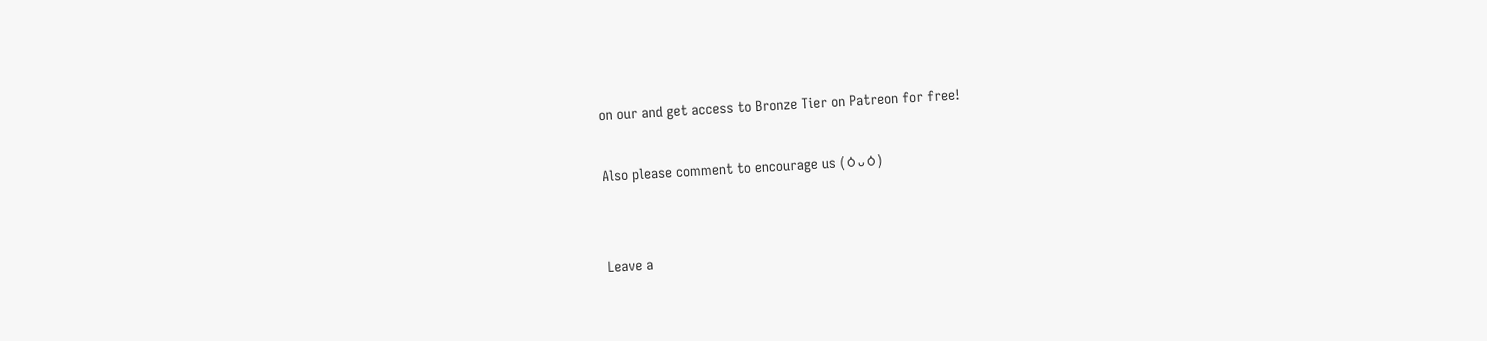on our and get access to Bronze Tier on Patreon for free!

Also please comment to encourage us (ㆁᴗㆁ)


Leave a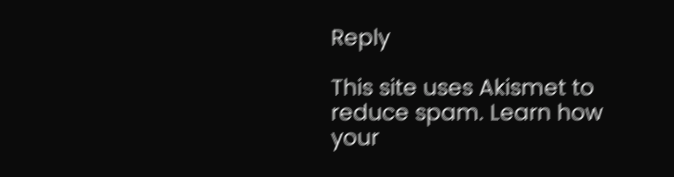Reply

This site uses Akismet to reduce spam. Learn how your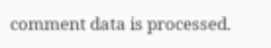comment data is processed.